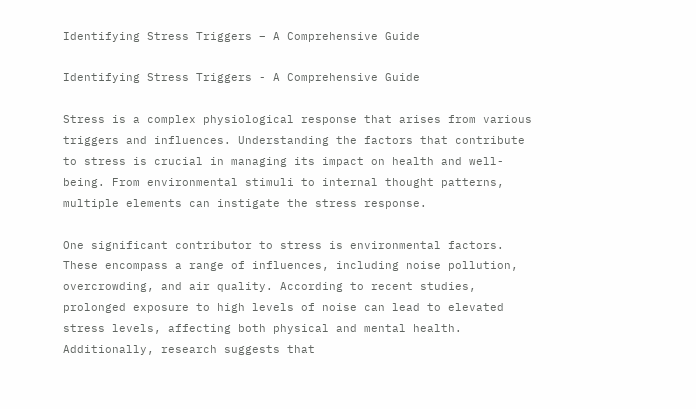Identifying Stress Triggers – A Comprehensive Guide

Identifying Stress Triggers - A Comprehensive Guide

Stress is a complex physiological response that arises from various triggers and influences. Understanding the factors that contribute to stress is crucial in managing its impact on health and well-being. From environmental stimuli to internal thought patterns, multiple elements can instigate the stress response.

One significant contributor to stress is environmental factors. These encompass a range of influences, including noise pollution, overcrowding, and air quality. According to recent studies, prolonged exposure to high levels of noise can lead to elevated stress levels, affecting both physical and mental health. Additionally, research suggests that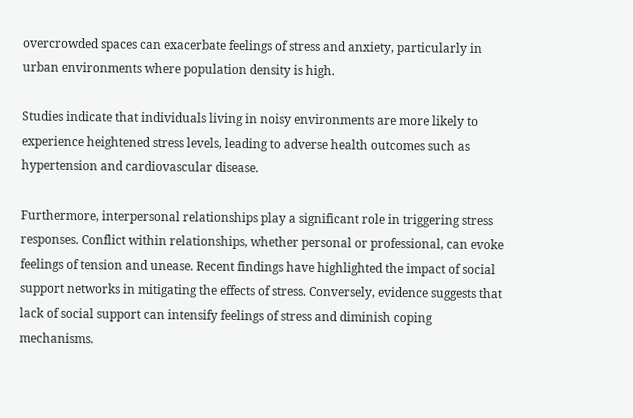overcrowded spaces can exacerbate feelings of stress and anxiety, particularly in urban environments where population density is high.

Studies indicate that individuals living in noisy environments are more likely to experience heightened stress levels, leading to adverse health outcomes such as hypertension and cardiovascular disease.

Furthermore, interpersonal relationships play a significant role in triggering stress responses. Conflict within relationships, whether personal or professional, can evoke feelings of tension and unease. Recent findings have highlighted the impact of social support networks in mitigating the effects of stress. Conversely, evidence suggests that lack of social support can intensify feelings of stress and diminish coping mechanisms.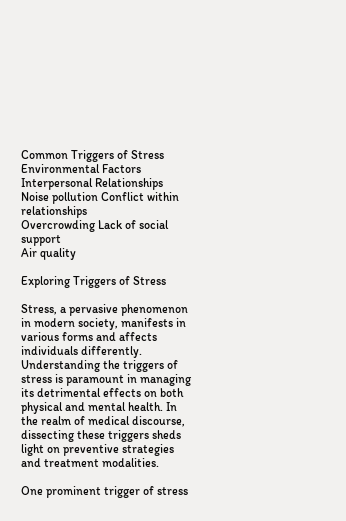Common Triggers of Stress
Environmental Factors Interpersonal Relationships
Noise pollution Conflict within relationships
Overcrowding Lack of social support
Air quality

Exploring Triggers of Stress

Stress, a pervasive phenomenon in modern society, manifests in various forms and affects individuals differently. Understanding the triggers of stress is paramount in managing its detrimental effects on both physical and mental health. In the realm of medical discourse, dissecting these triggers sheds light on preventive strategies and treatment modalities.

One prominent trigger of stress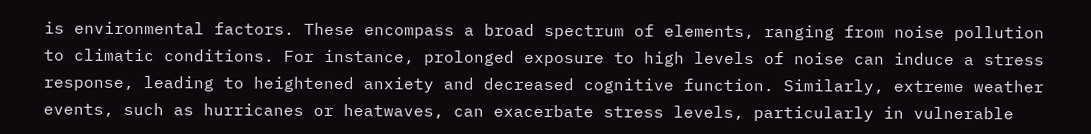is environmental factors. These encompass a broad spectrum of elements, ranging from noise pollution to climatic conditions. For instance, prolonged exposure to high levels of noise can induce a stress response, leading to heightened anxiety and decreased cognitive function. Similarly, extreme weather events, such as hurricanes or heatwaves, can exacerbate stress levels, particularly in vulnerable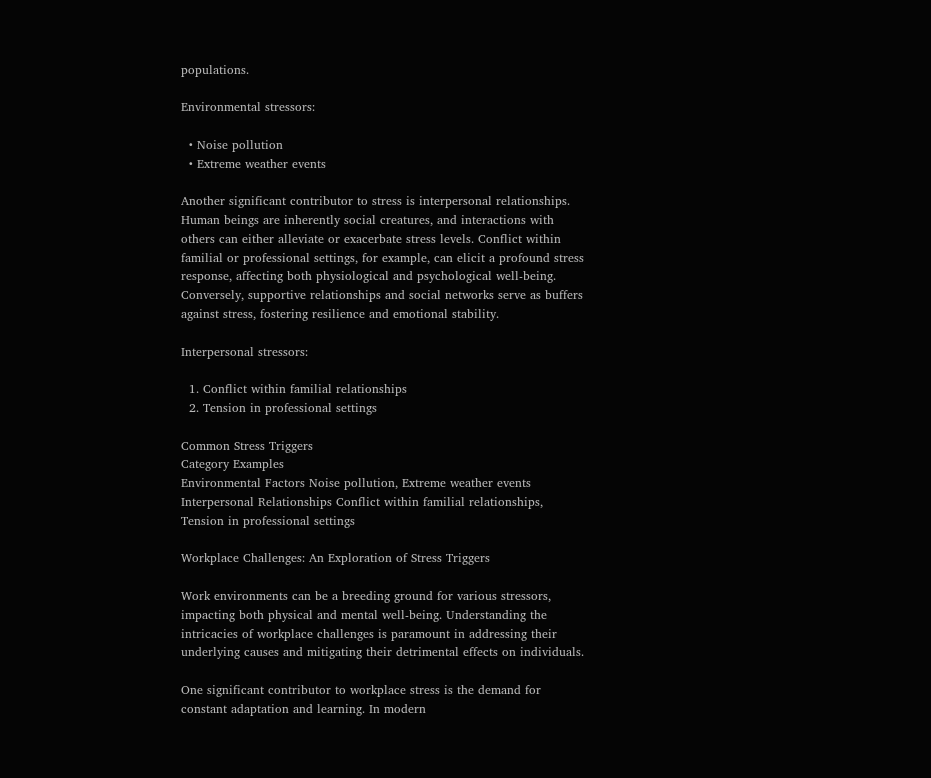populations.

Environmental stressors:

  • Noise pollution
  • Extreme weather events

Another significant contributor to stress is interpersonal relationships. Human beings are inherently social creatures, and interactions with others can either alleviate or exacerbate stress levels. Conflict within familial or professional settings, for example, can elicit a profound stress response, affecting both physiological and psychological well-being. Conversely, supportive relationships and social networks serve as buffers against stress, fostering resilience and emotional stability.

Interpersonal stressors:

  1. Conflict within familial relationships
  2. Tension in professional settings

Common Stress Triggers
Category Examples
Environmental Factors Noise pollution, Extreme weather events
Interpersonal Relationships Conflict within familial relationships, Tension in professional settings

Workplace Challenges: An Exploration of Stress Triggers

Work environments can be a breeding ground for various stressors, impacting both physical and mental well-being. Understanding the intricacies of workplace challenges is paramount in addressing their underlying causes and mitigating their detrimental effects on individuals.

One significant contributor to workplace stress is the demand for constant adaptation and learning. In modern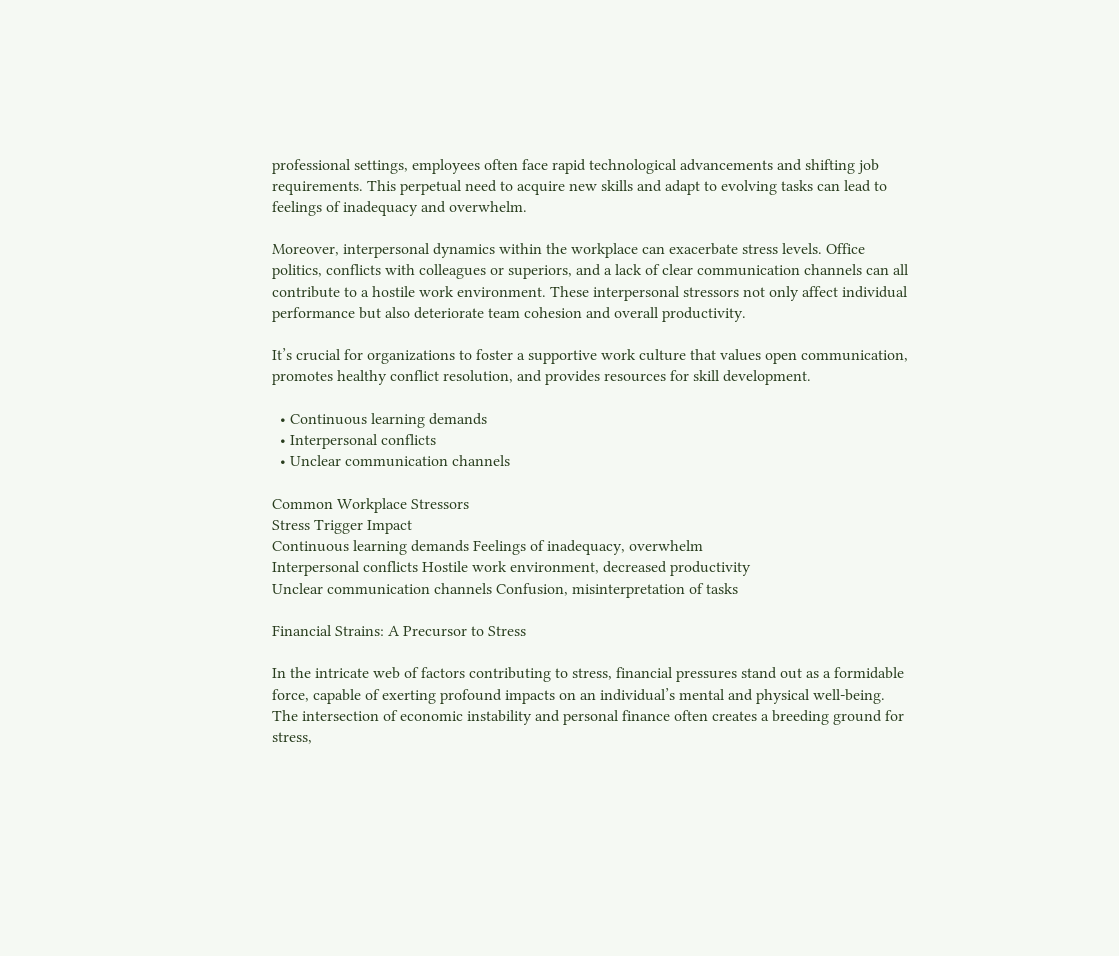professional settings, employees often face rapid technological advancements and shifting job requirements. This perpetual need to acquire new skills and adapt to evolving tasks can lead to feelings of inadequacy and overwhelm.

Moreover, interpersonal dynamics within the workplace can exacerbate stress levels. Office politics, conflicts with colleagues or superiors, and a lack of clear communication channels can all contribute to a hostile work environment. These interpersonal stressors not only affect individual performance but also deteriorate team cohesion and overall productivity.

It’s crucial for organizations to foster a supportive work culture that values open communication, promotes healthy conflict resolution, and provides resources for skill development.

  • Continuous learning demands
  • Interpersonal conflicts
  • Unclear communication channels

Common Workplace Stressors
Stress Trigger Impact
Continuous learning demands Feelings of inadequacy, overwhelm
Interpersonal conflicts Hostile work environment, decreased productivity
Unclear communication channels Confusion, misinterpretation of tasks

Financial Strains: A Precursor to Stress

In the intricate web of factors contributing to stress, financial pressures stand out as a formidable force, capable of exerting profound impacts on an individual’s mental and physical well-being. The intersection of economic instability and personal finance often creates a breeding ground for stress,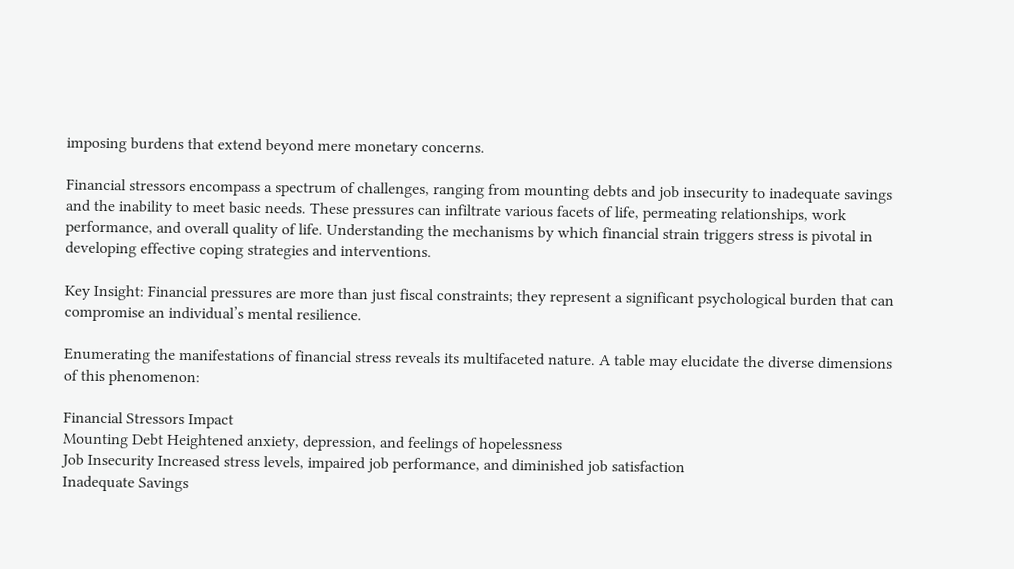imposing burdens that extend beyond mere monetary concerns.

Financial stressors encompass a spectrum of challenges, ranging from mounting debts and job insecurity to inadequate savings and the inability to meet basic needs. These pressures can infiltrate various facets of life, permeating relationships, work performance, and overall quality of life. Understanding the mechanisms by which financial strain triggers stress is pivotal in developing effective coping strategies and interventions.

Key Insight: Financial pressures are more than just fiscal constraints; they represent a significant psychological burden that can compromise an individual’s mental resilience.

Enumerating the manifestations of financial stress reveals its multifaceted nature. A table may elucidate the diverse dimensions of this phenomenon:

Financial Stressors Impact
Mounting Debt Heightened anxiety, depression, and feelings of hopelessness
Job Insecurity Increased stress levels, impaired job performance, and diminished job satisfaction
Inadequate Savings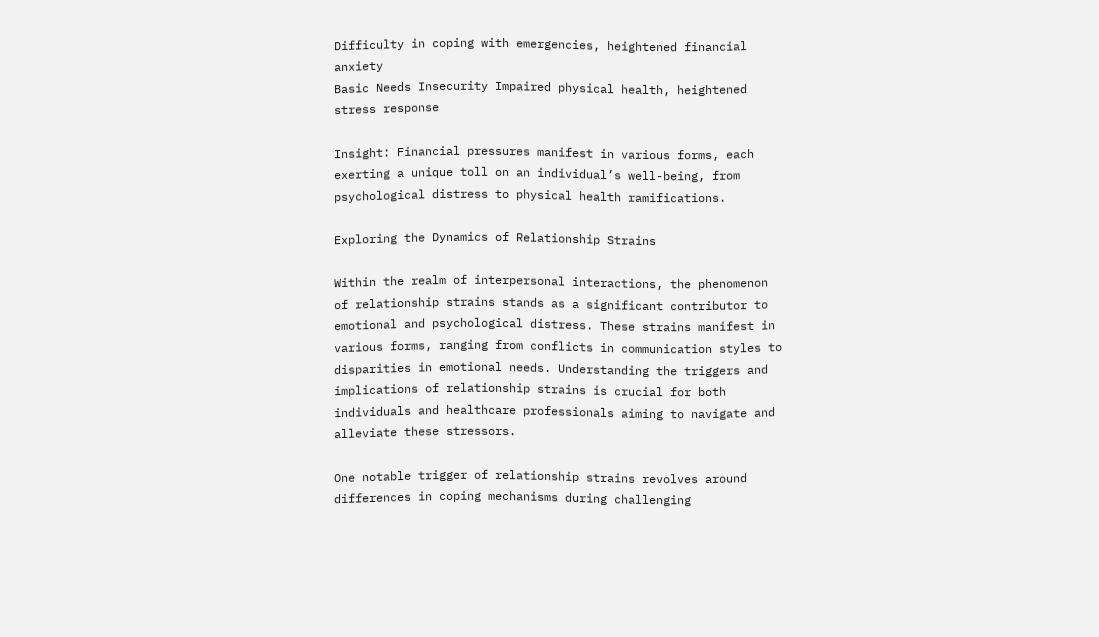Difficulty in coping with emergencies, heightened financial anxiety
Basic Needs Insecurity Impaired physical health, heightened stress response

Insight: Financial pressures manifest in various forms, each exerting a unique toll on an individual’s well-being, from psychological distress to physical health ramifications.

Exploring the Dynamics of Relationship Strains

Within the realm of interpersonal interactions, the phenomenon of relationship strains stands as a significant contributor to emotional and psychological distress. These strains manifest in various forms, ranging from conflicts in communication styles to disparities in emotional needs. Understanding the triggers and implications of relationship strains is crucial for both individuals and healthcare professionals aiming to navigate and alleviate these stressors.

One notable trigger of relationship strains revolves around differences in coping mechanisms during challenging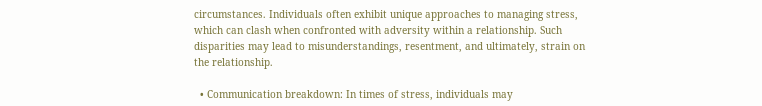circumstances. Individuals often exhibit unique approaches to managing stress, which can clash when confronted with adversity within a relationship. Such disparities may lead to misunderstandings, resentment, and ultimately, strain on the relationship.

  • Communication breakdown: In times of stress, individuals may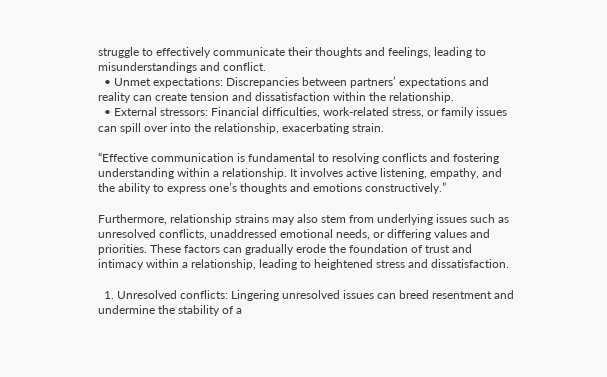struggle to effectively communicate their thoughts and feelings, leading to misunderstandings and conflict.
  • Unmet expectations: Discrepancies between partners’ expectations and reality can create tension and dissatisfaction within the relationship.
  • External stressors: Financial difficulties, work-related stress, or family issues can spill over into the relationship, exacerbating strain.

“Effective communication is fundamental to resolving conflicts and fostering understanding within a relationship. It involves active listening, empathy, and the ability to express one’s thoughts and emotions constructively.”

Furthermore, relationship strains may also stem from underlying issues such as unresolved conflicts, unaddressed emotional needs, or differing values and priorities. These factors can gradually erode the foundation of trust and intimacy within a relationship, leading to heightened stress and dissatisfaction.

  1. Unresolved conflicts: Lingering unresolved issues can breed resentment and undermine the stability of a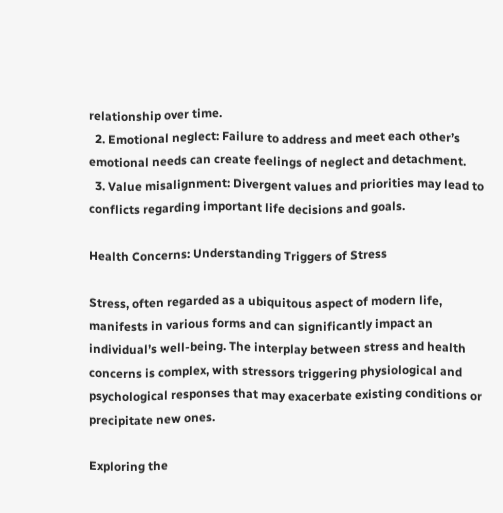relationship over time.
  2. Emotional neglect: Failure to address and meet each other’s emotional needs can create feelings of neglect and detachment.
  3. Value misalignment: Divergent values and priorities may lead to conflicts regarding important life decisions and goals.

Health Concerns: Understanding Triggers of Stress

Stress, often regarded as a ubiquitous aspect of modern life, manifests in various forms and can significantly impact an individual’s well-being. The interplay between stress and health concerns is complex, with stressors triggering physiological and psychological responses that may exacerbate existing conditions or precipitate new ones.

Exploring the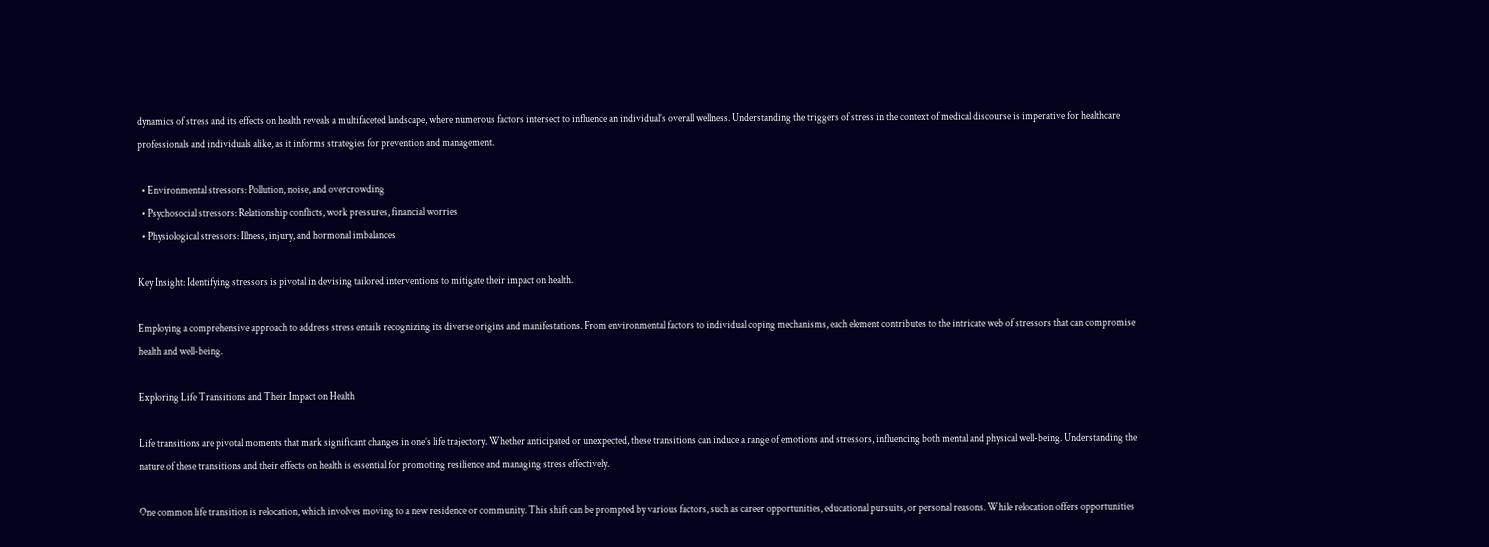dynamics of stress and its effects on health reveals a multifaceted landscape, where numerous factors intersect to influence an individual’s overall wellness. Understanding the triggers of stress in the context of medical discourse is imperative for healthcare professionals and individuals alike, as it informs strategies for prevention and management.

  • Environmental stressors: Pollution, noise, and overcrowding
  • Psychosocial stressors: Relationship conflicts, work pressures, financial worries
  • Physiological stressors: Illness, injury, and hormonal imbalances

Key Insight: Identifying stressors is pivotal in devising tailored interventions to mitigate their impact on health.

Employing a comprehensive approach to address stress entails recognizing its diverse origins and manifestations. From environmental factors to individual coping mechanisms, each element contributes to the intricate web of stressors that can compromise health and well-being.

Exploring Life Transitions and Their Impact on Health

Life transitions are pivotal moments that mark significant changes in one’s life trajectory. Whether anticipated or unexpected, these transitions can induce a range of emotions and stressors, influencing both mental and physical well-being. Understanding the nature of these transitions and their effects on health is essential for promoting resilience and managing stress effectively.

One common life transition is relocation, which involves moving to a new residence or community. This shift can be prompted by various factors, such as career opportunities, educational pursuits, or personal reasons. While relocation offers opportunities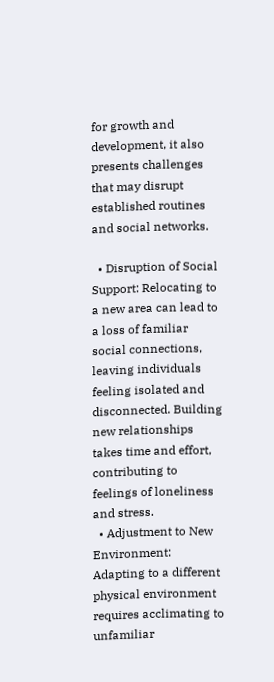for growth and development, it also presents challenges that may disrupt established routines and social networks.

  • Disruption of Social Support: Relocating to a new area can lead to a loss of familiar social connections, leaving individuals feeling isolated and disconnected. Building new relationships takes time and effort, contributing to feelings of loneliness and stress.
  • Adjustment to New Environment: Adapting to a different physical environment requires acclimating to unfamiliar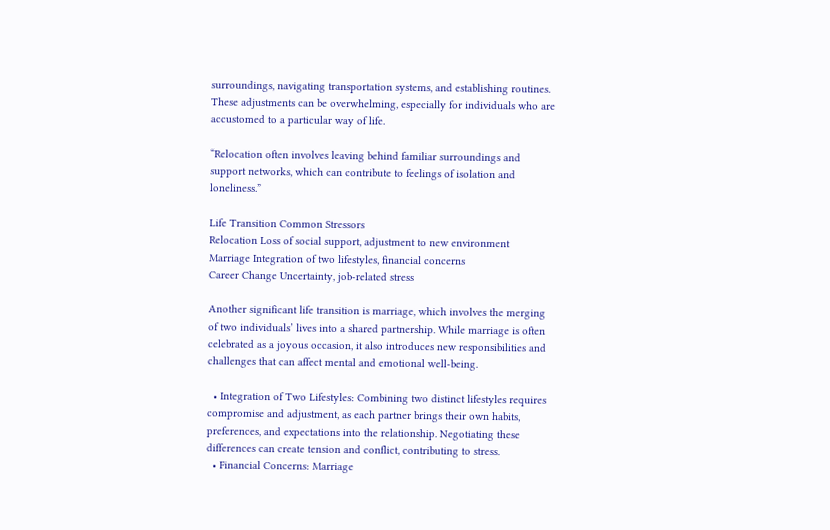surroundings, navigating transportation systems, and establishing routines. These adjustments can be overwhelming, especially for individuals who are accustomed to a particular way of life.

“Relocation often involves leaving behind familiar surroundings and support networks, which can contribute to feelings of isolation and loneliness.”

Life Transition Common Stressors
Relocation Loss of social support, adjustment to new environment
Marriage Integration of two lifestyles, financial concerns
Career Change Uncertainty, job-related stress

Another significant life transition is marriage, which involves the merging of two individuals’ lives into a shared partnership. While marriage is often celebrated as a joyous occasion, it also introduces new responsibilities and challenges that can affect mental and emotional well-being.

  • Integration of Two Lifestyles: Combining two distinct lifestyles requires compromise and adjustment, as each partner brings their own habits, preferences, and expectations into the relationship. Negotiating these differences can create tension and conflict, contributing to stress.
  • Financial Concerns: Marriage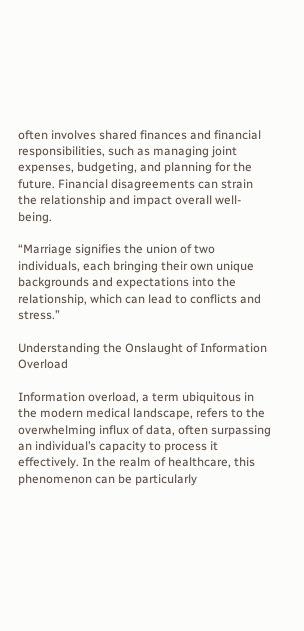often involves shared finances and financial responsibilities, such as managing joint expenses, budgeting, and planning for the future. Financial disagreements can strain the relationship and impact overall well-being.

“Marriage signifies the union of two individuals, each bringing their own unique backgrounds and expectations into the relationship, which can lead to conflicts and stress.”

Understanding the Onslaught of Information Overload

Information overload, a term ubiquitous in the modern medical landscape, refers to the overwhelming influx of data, often surpassing an individual’s capacity to process it effectively. In the realm of healthcare, this phenomenon can be particularly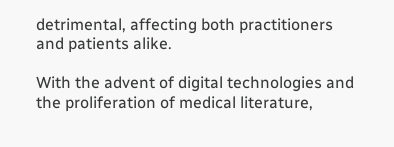detrimental, affecting both practitioners and patients alike.

With the advent of digital technologies and the proliferation of medical literature,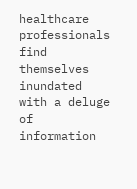healthcare professionals find themselves inundated with a deluge of information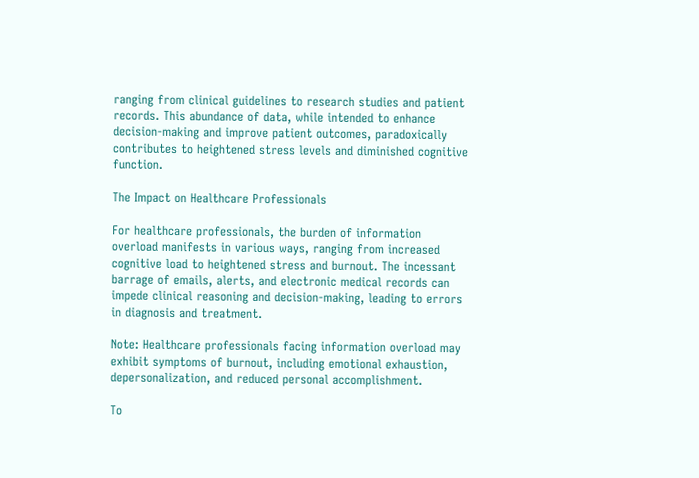ranging from clinical guidelines to research studies and patient records. This abundance of data, while intended to enhance decision-making and improve patient outcomes, paradoxically contributes to heightened stress levels and diminished cognitive function.

The Impact on Healthcare Professionals

For healthcare professionals, the burden of information overload manifests in various ways, ranging from increased cognitive load to heightened stress and burnout. The incessant barrage of emails, alerts, and electronic medical records can impede clinical reasoning and decision-making, leading to errors in diagnosis and treatment.

Note: Healthcare professionals facing information overload may exhibit symptoms of burnout, including emotional exhaustion, depersonalization, and reduced personal accomplishment.

To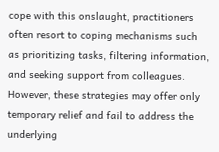cope with this onslaught, practitioners often resort to coping mechanisms such as prioritizing tasks, filtering information, and seeking support from colleagues. However, these strategies may offer only temporary relief and fail to address the underlying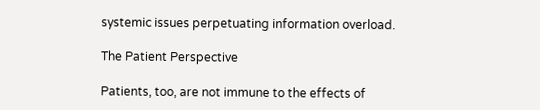systemic issues perpetuating information overload.

The Patient Perspective

Patients, too, are not immune to the effects of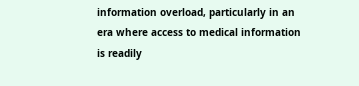information overload, particularly in an era where access to medical information is readily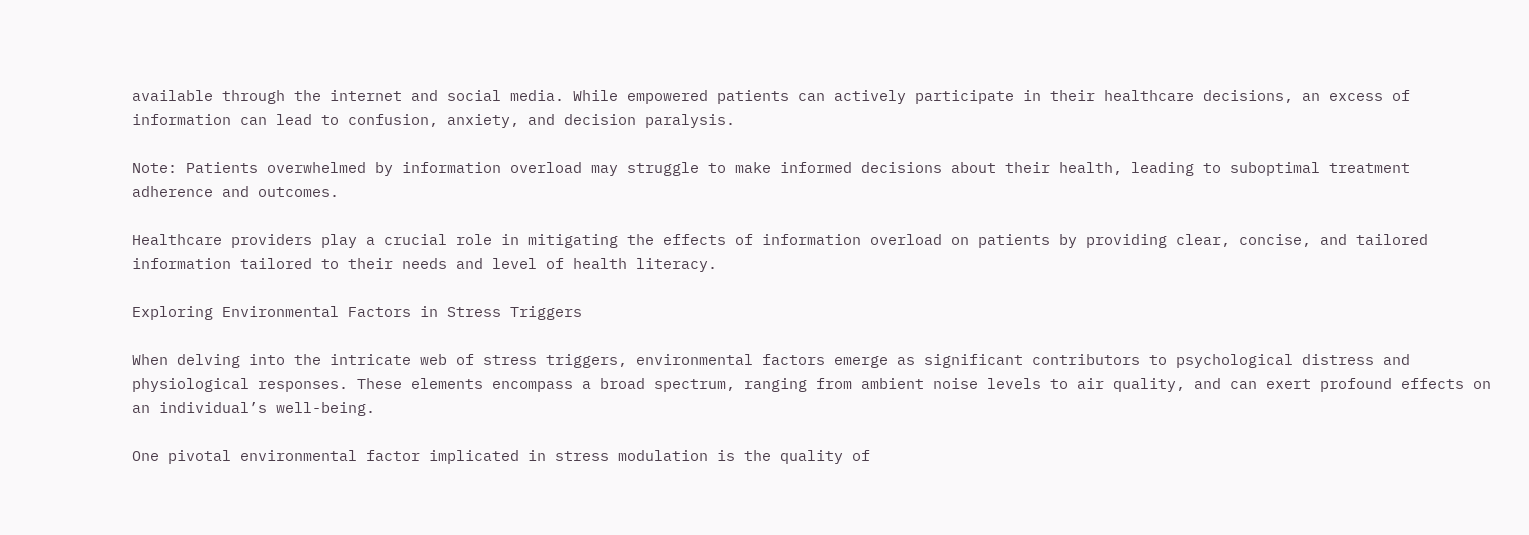available through the internet and social media. While empowered patients can actively participate in their healthcare decisions, an excess of information can lead to confusion, anxiety, and decision paralysis.

Note: Patients overwhelmed by information overload may struggle to make informed decisions about their health, leading to suboptimal treatment adherence and outcomes.

Healthcare providers play a crucial role in mitigating the effects of information overload on patients by providing clear, concise, and tailored information tailored to their needs and level of health literacy.

Exploring Environmental Factors in Stress Triggers

When delving into the intricate web of stress triggers, environmental factors emerge as significant contributors to psychological distress and physiological responses. These elements encompass a broad spectrum, ranging from ambient noise levels to air quality, and can exert profound effects on an individual’s well-being.

One pivotal environmental factor implicated in stress modulation is the quality of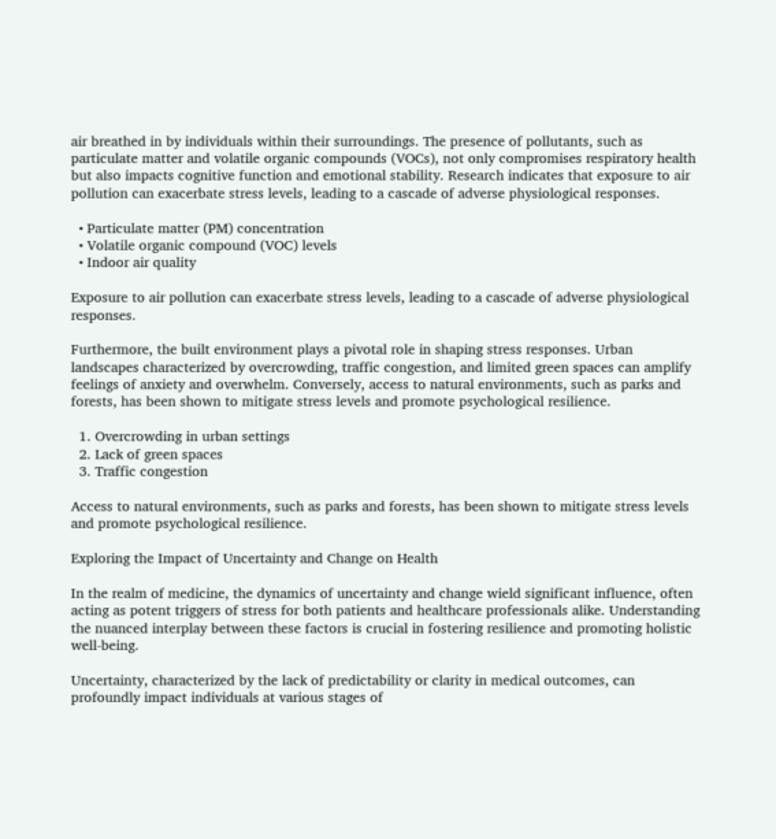air breathed in by individuals within their surroundings. The presence of pollutants, such as particulate matter and volatile organic compounds (VOCs), not only compromises respiratory health but also impacts cognitive function and emotional stability. Research indicates that exposure to air pollution can exacerbate stress levels, leading to a cascade of adverse physiological responses.

  • Particulate matter (PM) concentration
  • Volatile organic compound (VOC) levels
  • Indoor air quality

Exposure to air pollution can exacerbate stress levels, leading to a cascade of adverse physiological responses.

Furthermore, the built environment plays a pivotal role in shaping stress responses. Urban landscapes characterized by overcrowding, traffic congestion, and limited green spaces can amplify feelings of anxiety and overwhelm. Conversely, access to natural environments, such as parks and forests, has been shown to mitigate stress levels and promote psychological resilience.

  1. Overcrowding in urban settings
  2. Lack of green spaces
  3. Traffic congestion

Access to natural environments, such as parks and forests, has been shown to mitigate stress levels and promote psychological resilience.

Exploring the Impact of Uncertainty and Change on Health

In the realm of medicine, the dynamics of uncertainty and change wield significant influence, often acting as potent triggers of stress for both patients and healthcare professionals alike. Understanding the nuanced interplay between these factors is crucial in fostering resilience and promoting holistic well-being.

Uncertainty, characterized by the lack of predictability or clarity in medical outcomes, can profoundly impact individuals at various stages of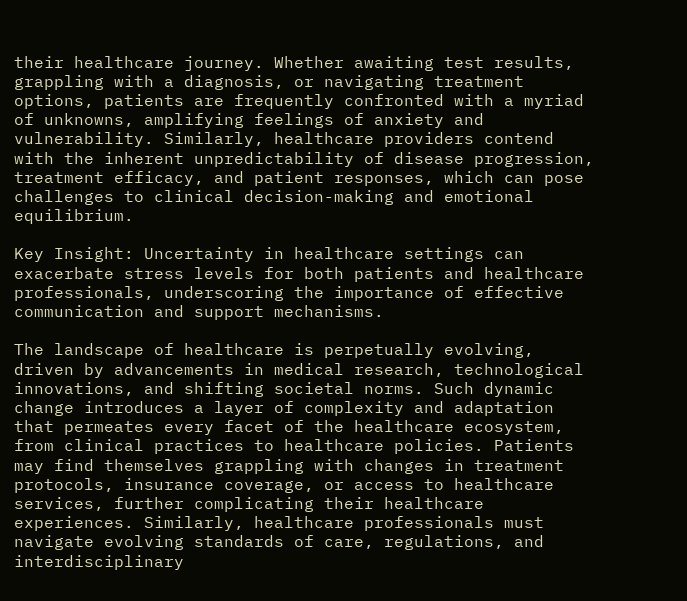their healthcare journey. Whether awaiting test results, grappling with a diagnosis, or navigating treatment options, patients are frequently confronted with a myriad of unknowns, amplifying feelings of anxiety and vulnerability. Similarly, healthcare providers contend with the inherent unpredictability of disease progression, treatment efficacy, and patient responses, which can pose challenges to clinical decision-making and emotional equilibrium.

Key Insight: Uncertainty in healthcare settings can exacerbate stress levels for both patients and healthcare professionals, underscoring the importance of effective communication and support mechanisms.

The landscape of healthcare is perpetually evolving, driven by advancements in medical research, technological innovations, and shifting societal norms. Such dynamic change introduces a layer of complexity and adaptation that permeates every facet of the healthcare ecosystem, from clinical practices to healthcare policies. Patients may find themselves grappling with changes in treatment protocols, insurance coverage, or access to healthcare services, further complicating their healthcare experiences. Similarly, healthcare professionals must navigate evolving standards of care, regulations, and interdisciplinary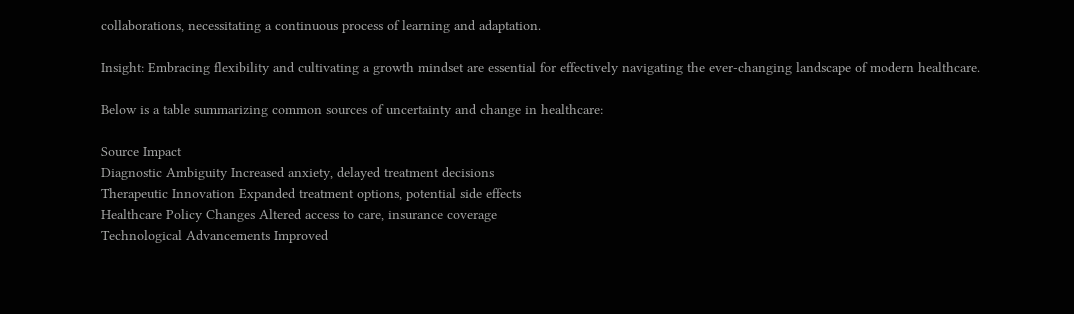collaborations, necessitating a continuous process of learning and adaptation.

Insight: Embracing flexibility and cultivating a growth mindset are essential for effectively navigating the ever-changing landscape of modern healthcare.

Below is a table summarizing common sources of uncertainty and change in healthcare:

Source Impact
Diagnostic Ambiguity Increased anxiety, delayed treatment decisions
Therapeutic Innovation Expanded treatment options, potential side effects
Healthcare Policy Changes Altered access to care, insurance coverage
Technological Advancements Improved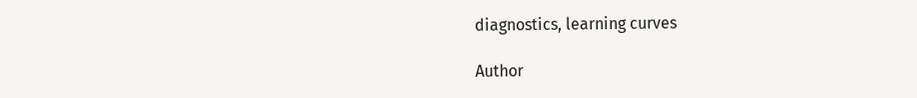diagnostics, learning curves

Author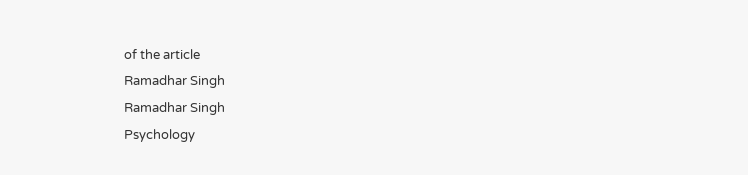of the article
Ramadhar Singh
Ramadhar Singh
Psychology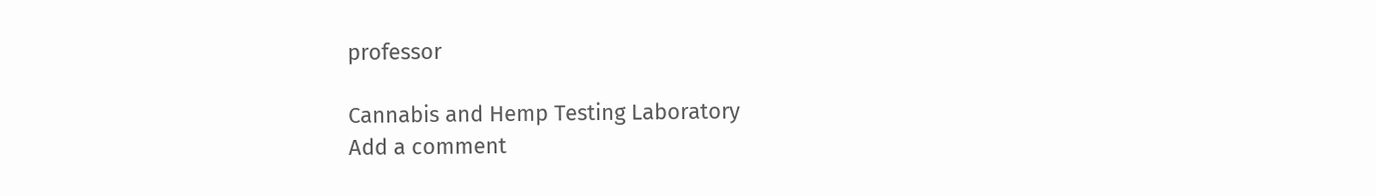professor

Cannabis and Hemp Testing Laboratory
Add a comment